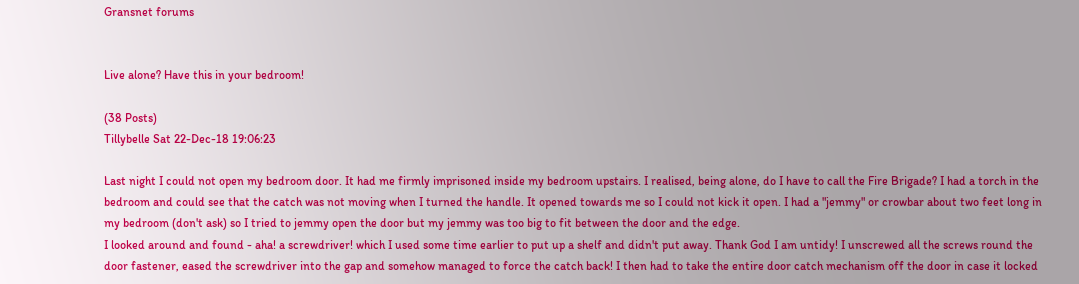Gransnet forums


Live alone? Have this in your bedroom!

(38 Posts)
Tillybelle Sat 22-Dec-18 19:06:23

Last night I could not open my bedroom door. It had me firmly imprisoned inside my bedroom upstairs. I realised, being alone, do I have to call the Fire Brigade? I had a torch in the bedroom and could see that the catch was not moving when I turned the handle. It opened towards me so I could not kick it open. I had a "jemmy" or crowbar about two feet long in my bedroom (don't ask) so I tried to jemmy open the door but my jemmy was too big to fit between the door and the edge.
I looked around and found - aha! a screwdriver! which I used some time earlier to put up a shelf and didn't put away. Thank God I am untidy! I unscrewed all the screws round the door fastener, eased the screwdriver into the gap and somehow managed to force the catch back! I then had to take the entire door catch mechanism off the door in case it locked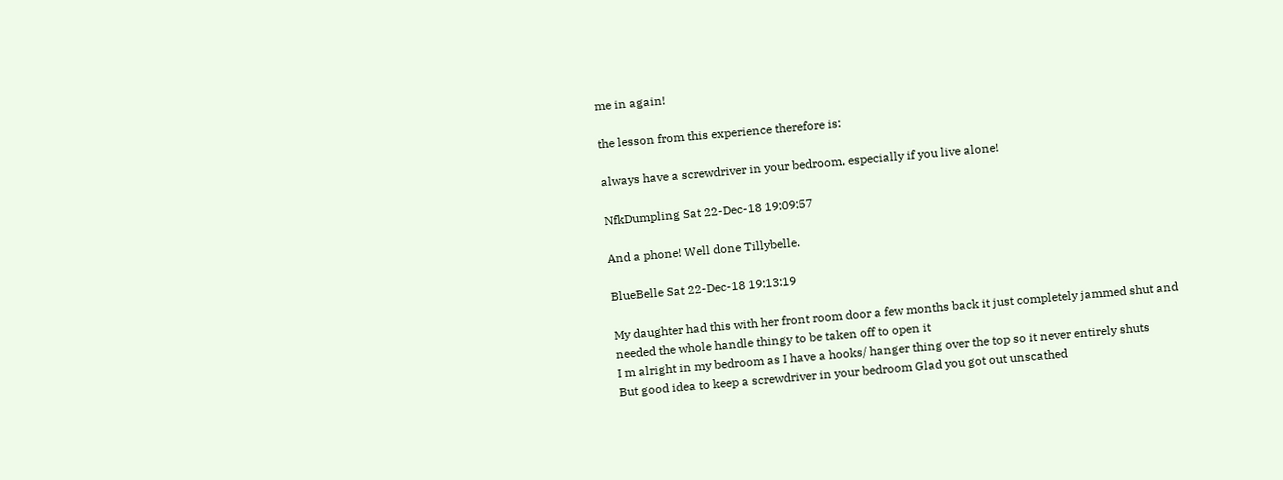me in again!

the lesson from this experience therefore is:

always have a screwdriver in your bedroom, especially if you live alone!

NfkDumpling Sat 22-Dec-18 19:09:57

And a phone! Well done Tillybelle.

BlueBelle Sat 22-Dec-18 19:13:19

My daughter had this with her front room door a few months back it just completely jammed shut and needed the whole handle thingy to be taken off to open it
I m alright in my bedroom as I have a hooks/ hanger thing over the top so it never entirely shuts
But good idea to keep a screwdriver in your bedroom Glad you got out unscathed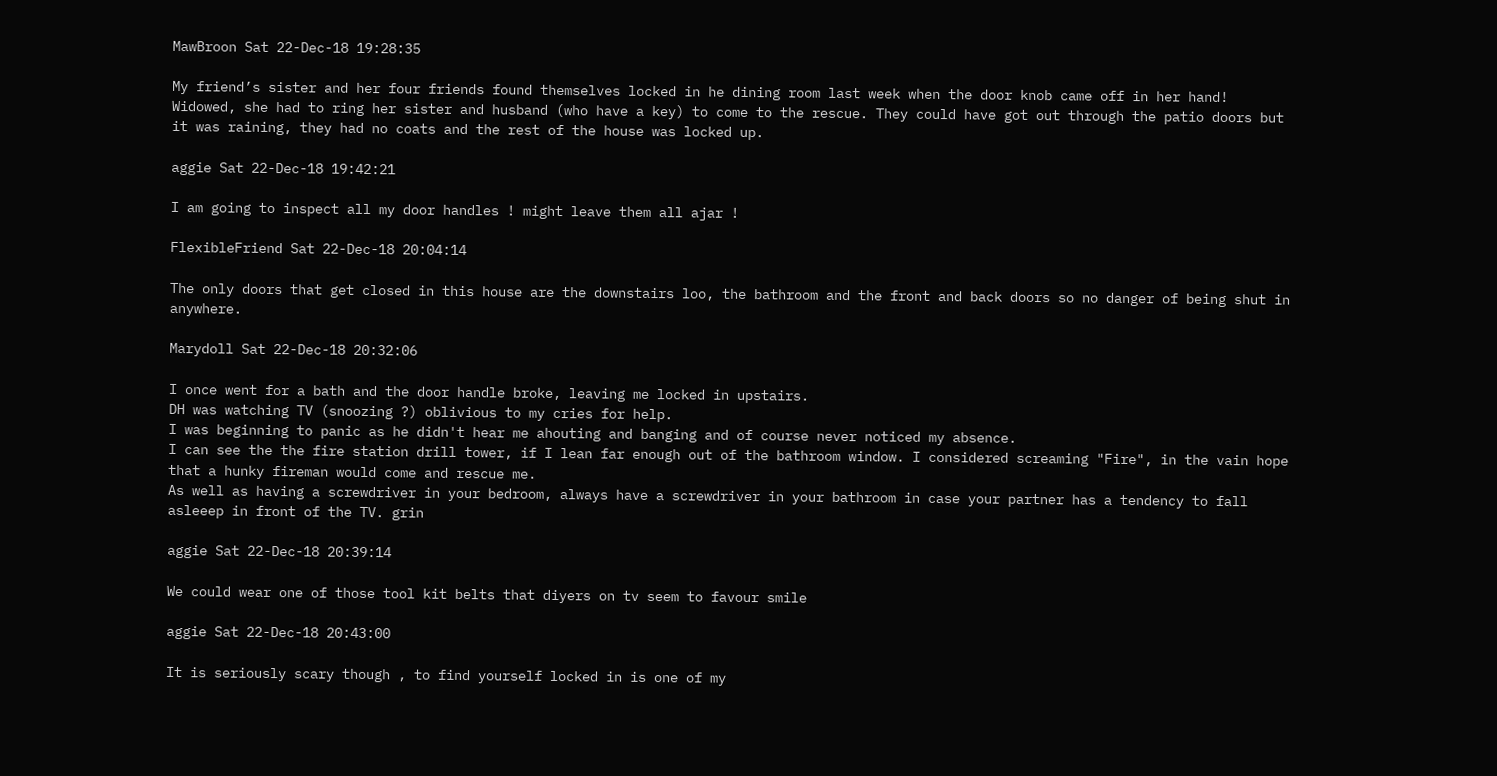MawBroon Sat 22-Dec-18 19:28:35

My friend’s sister and her four friends found themselves locked in he dining room last week when the door knob came off in her hand! Widowed, she had to ring her sister and husband (who have a key) to come to the rescue. They could have got out through the patio doors but it was raining, they had no coats and the rest of the house was locked up.

aggie Sat 22-Dec-18 19:42:21

I am going to inspect all my door handles ! might leave them all ajar !

FlexibleFriend Sat 22-Dec-18 20:04:14

The only doors that get closed in this house are the downstairs loo, the bathroom and the front and back doors so no danger of being shut in anywhere.

Marydoll Sat 22-Dec-18 20:32:06

I once went for a bath and the door handle broke, leaving me locked in upstairs.
DH was watching TV (snoozing ?) oblivious to my cries for help.
I was beginning to panic as he didn't hear me ahouting and banging and of course never noticed my absence.
I can see the the fire station drill tower, if I lean far enough out of the bathroom window. I considered screaming "Fire", in the vain hope that a hunky fireman would come and rescue me.
As well as having a screwdriver in your bedroom, always have a screwdriver in your bathroom in case your partner has a tendency to fall asleeep in front of the TV. grin

aggie Sat 22-Dec-18 20:39:14

We could wear one of those tool kit belts that diyers on tv seem to favour smile

aggie Sat 22-Dec-18 20:43:00

It is seriously scary though , to find yourself locked in is one of my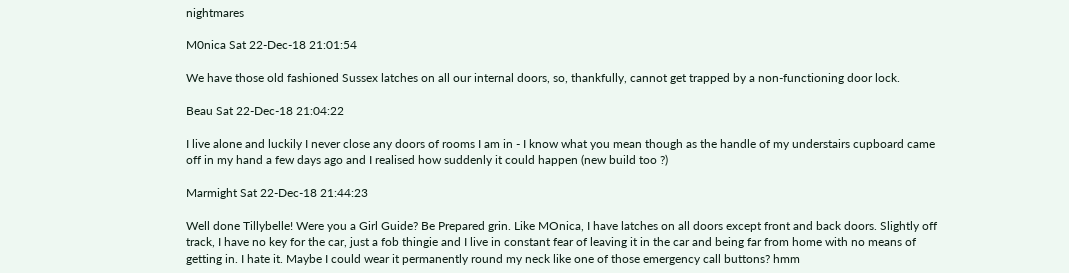nightmares

M0nica Sat 22-Dec-18 21:01:54

We have those old fashioned Sussex latches on all our internal doors, so, thankfully, cannot get trapped by a non-functioning door lock.

Beau Sat 22-Dec-18 21:04:22

I live alone and luckily I never close any doors of rooms I am in - I know what you mean though as the handle of my understairs cupboard came off in my hand a few days ago and I realised how suddenly it could happen (new build too ?)

Marmight Sat 22-Dec-18 21:44:23

Well done Tillybelle! Were you a Girl Guide? Be Prepared grin. Like MOnica, I have latches on all doors except front and back doors. Slightly off track, I have no key for the car, just a fob thingie and I live in constant fear of leaving it in the car and being far from home with no means of getting in. I hate it. Maybe I could wear it permanently round my neck like one of those emergency call buttons? hmm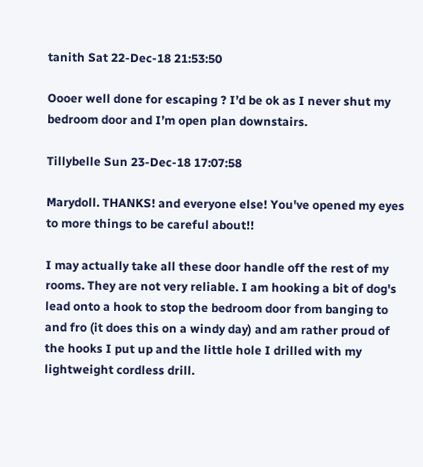tanith Sat 22-Dec-18 21:53:50

Oooer well done for escaping ? I’d be ok as I never shut my bedroom door and I’m open plan downstairs.

Tillybelle Sun 23-Dec-18 17:07:58

Marydoll. THANKS! and everyone else! You've opened my eyes to more things to be careful about!!

I may actually take all these door handle off the rest of my rooms. They are not very reliable. I am hooking a bit of dog's lead onto a hook to stop the bedroom door from banging to and fro (it does this on a windy day) and am rather proud of the hooks I put up and the little hole I drilled with my lightweight cordless drill.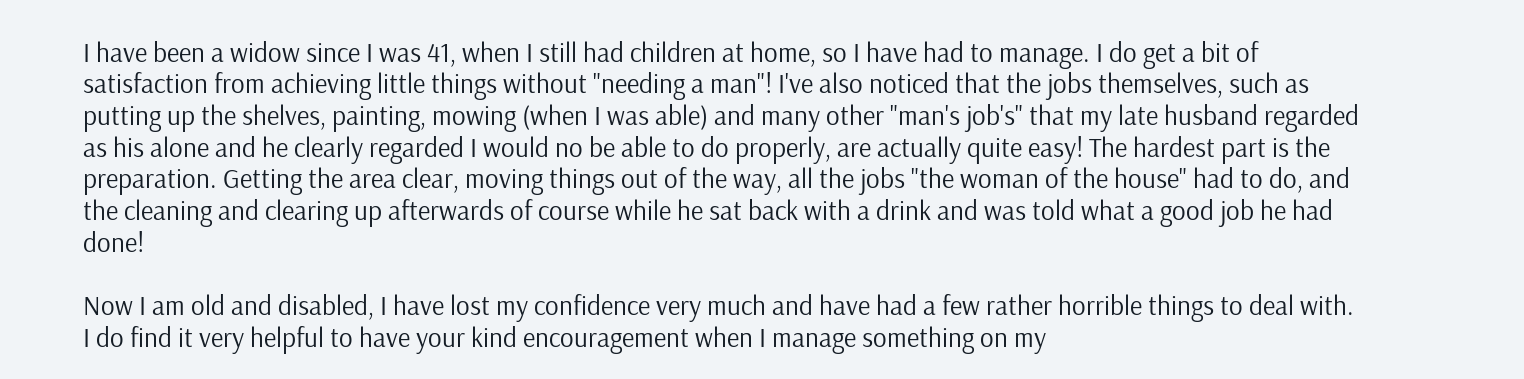I have been a widow since I was 41, when I still had children at home, so I have had to manage. I do get a bit of satisfaction from achieving little things without "needing a man"! I've also noticed that the jobs themselves, such as putting up the shelves, painting, mowing (when I was able) and many other "man's job's" that my late husband regarded as his alone and he clearly regarded I would no be able to do properly, are actually quite easy! The hardest part is the preparation. Getting the area clear, moving things out of the way, all the jobs "the woman of the house" had to do, and the cleaning and clearing up afterwards of course while he sat back with a drink and was told what a good job he had done!

Now I am old and disabled, I have lost my confidence very much and have had a few rather horrible things to deal with. I do find it very helpful to have your kind encouragement when I manage something on my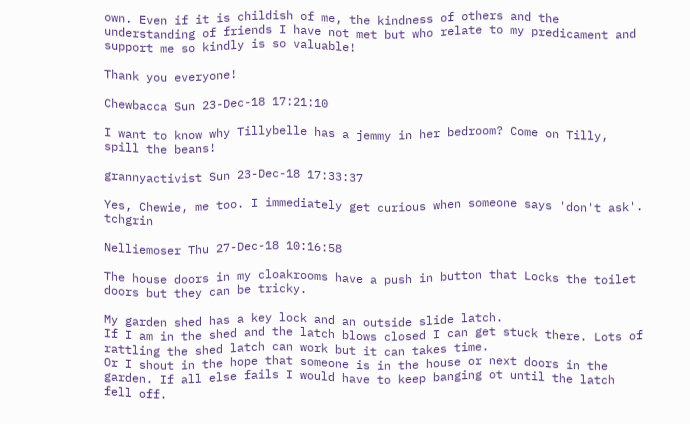own. Even if it is childish of me, the kindness of others and the understanding of friends I have not met but who relate to my predicament and support me so kindly is so valuable!

Thank you everyone!

Chewbacca Sun 23-Dec-18 17:21:10

I want to know why Tillybelle has a jemmy in her bedroom? Come on Tilly, spill the beans!

grannyactivist Sun 23-Dec-18 17:33:37

Yes, Chewie, me too. I immediately get curious when someone says 'don't ask'. tchgrin

Nelliemoser Thu 27-Dec-18 10:16:58

The house doors in my cloakrooms have a push in button that Locks the toilet doors but they can be tricky.

My garden shed has a key lock and an outside slide latch.
If I am in the shed and the latch blows closed I can get stuck there. Lots of rattling the shed latch can work but it can takes time.
Or I shout in the hope that someone is in the house or next doors in the garden. If all else fails I would have to keep banging ot until the latch fell off.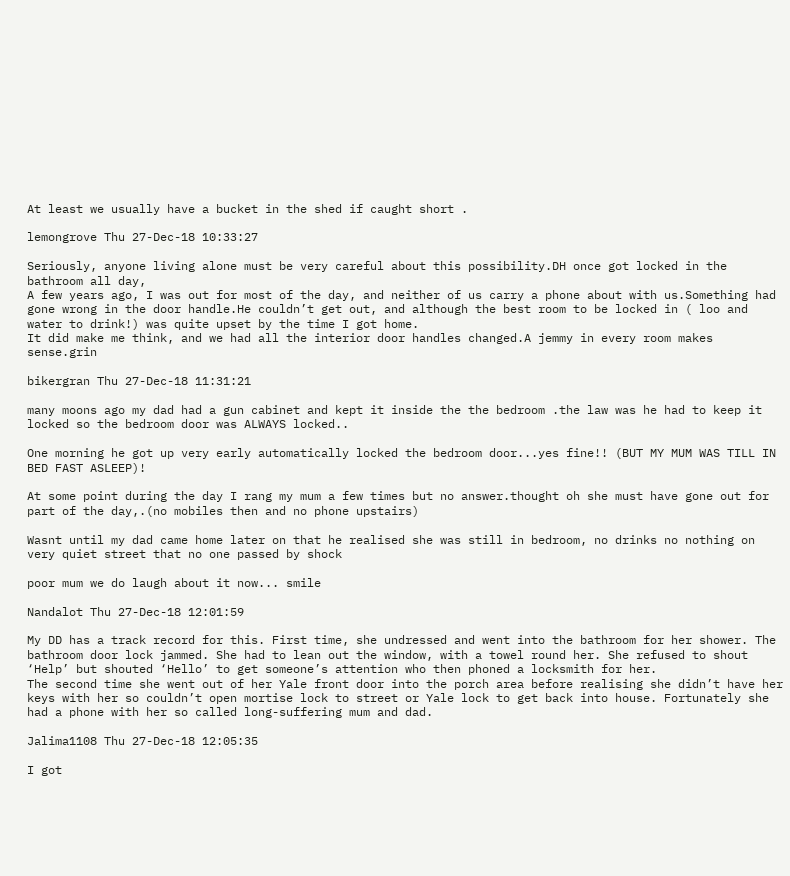At least we usually have a bucket in the shed if caught short .

lemongrove Thu 27-Dec-18 10:33:27

Seriously, anyone living alone must be very careful about this possibility.DH once got locked in the bathroom all day,
A few years ago, I was out for most of the day, and neither of us carry a phone about with us.Something had gone wrong in the door handle.He couldn’t get out, and although the best room to be locked in ( loo and water to drink!) was quite upset by the time I got home.
It did make me think, and we had all the interior door handles changed.A jemmy in every room makes sense.grin

bikergran Thu 27-Dec-18 11:31:21

many moons ago my dad had a gun cabinet and kept it inside the the bedroom .the law was he had to keep it locked so the bedroom door was ALWAYS locked..

One morning he got up very early automatically locked the bedroom door...yes fine!! (BUT MY MUM WAS TILL IN BED FAST ASLEEP)!

At some point during the day I rang my mum a few times but no answer.thought oh she must have gone out for part of the day,.(no mobiles then and no phone upstairs)

Wasnt until my dad came home later on that he realised she was still in bedroom, no drinks no nothing on very quiet street that no one passed by shock

poor mum we do laugh about it now... smile

Nandalot Thu 27-Dec-18 12:01:59

My DD has a track record for this. First time, she undressed and went into the bathroom for her shower. The bathroom door lock jammed. She had to lean out the window, with a towel round her. She refused to shout ‘Help’ but shouted ‘Hello’ to get someone’s attention who then phoned a locksmith for her.
The second time she went out of her Yale front door into the porch area before realising she didn’t have her keys with her so couldn’t open mortise lock to street or Yale lock to get back into house. Fortunately she had a phone with her so called long-suffering mum and dad.

Jalima1108 Thu 27-Dec-18 12:05:35

I got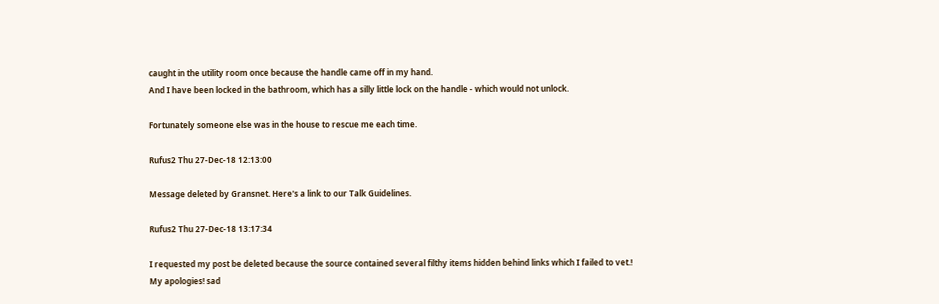caught in the utility room once because the handle came off in my hand.
And I have been locked in the bathroom, which has a silly little lock on the handle - which would not unlock.

Fortunately someone else was in the house to rescue me each time.

Rufus2 Thu 27-Dec-18 12:13:00

Message deleted by Gransnet. Here's a link to our Talk Guidelines.

Rufus2 Thu 27-Dec-18 13:17:34

I requested my post be deleted because the source contained several filthy items hidden behind links which I failed to vet.!
My apologies! sad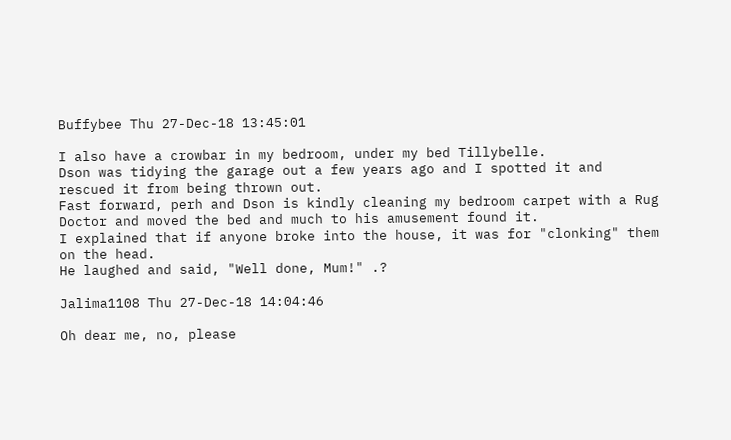Buffybee Thu 27-Dec-18 13:45:01

I also have a crowbar in my bedroom, under my bed Tillybelle.
Dson was tidying the garage out a few years ago and I spotted it and rescued it from being thrown out.
Fast forward, perh and Dson is kindly cleaning my bedroom carpet with a Rug Doctor and moved the bed and much to his amusement found it.
I explained that if anyone broke into the house, it was for "clonking" them on the head.
He laughed and said, "Well done, Mum!" .?

Jalima1108 Thu 27-Dec-18 14:04:46

Oh dear me, no, please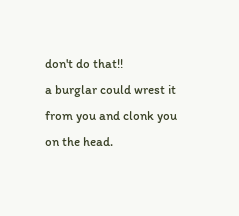don't do that!!
a burglar could wrest it from you and clonk you on the head.